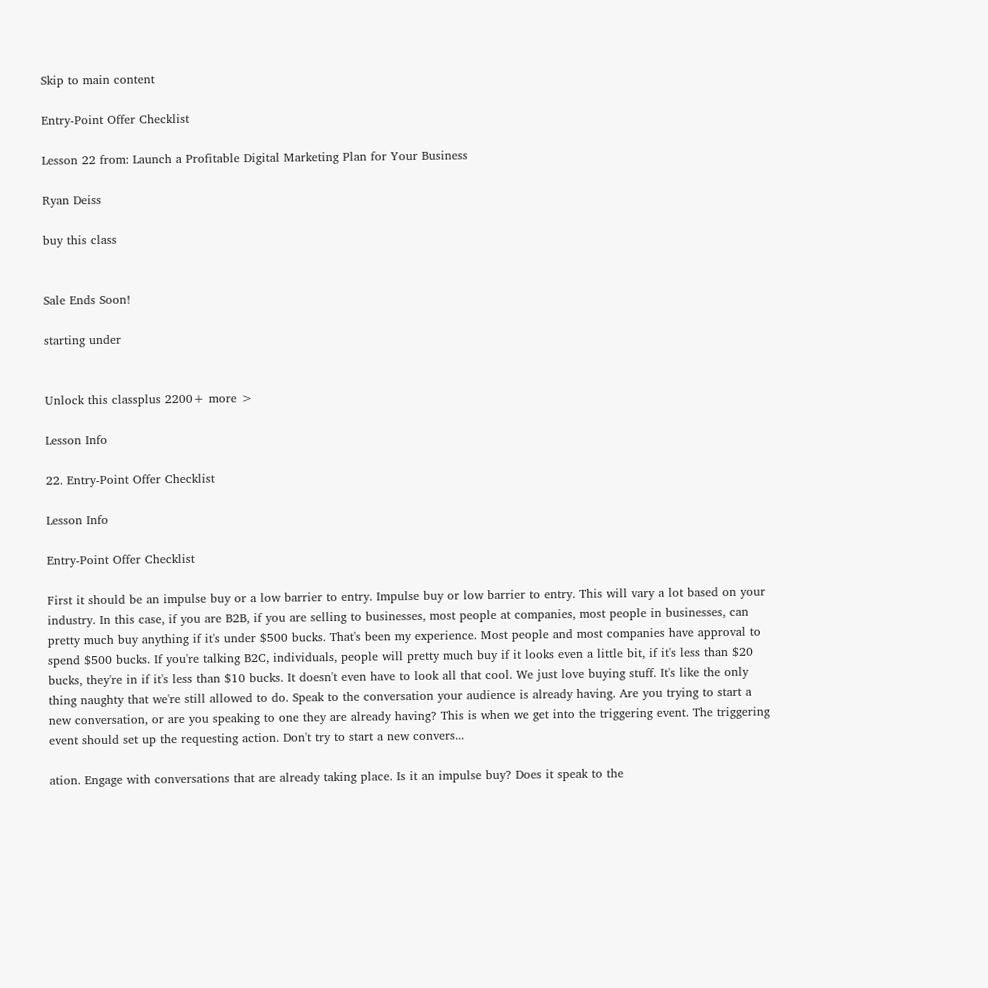Skip to main content

Entry-Point Offer Checklist

Lesson 22 from: Launch a Profitable Digital Marketing Plan for Your Business

Ryan Deiss

buy this class


Sale Ends Soon!

starting under


Unlock this classplus 2200+ more >

Lesson Info

22. Entry-Point Offer Checklist

Lesson Info

Entry-Point Offer Checklist

First it should be an impulse buy or a low barrier to entry. Impulse buy or low barrier to entry. This will vary a lot based on your industry. In this case, if you are B2B, if you are selling to businesses, most people at companies, most people in businesses, can pretty much buy anything if it's under $500 bucks. That's been my experience. Most people and most companies have approval to spend $500 bucks. If you're talking B2C, individuals, people will pretty much buy if it looks even a little bit, if it's less than $20 bucks, they're in if it's less than $10 bucks. It doesn't even have to look all that cool. We just love buying stuff. It's like the only thing naughty that we're still allowed to do. Speak to the conversation your audience is already having. Are you trying to start a new conversation, or are you speaking to one they are already having? This is when we get into the triggering event. The triggering event should set up the requesting action. Don't try to start a new convers...

ation. Engage with conversations that are already taking place. Is it an impulse buy? Does it speak to the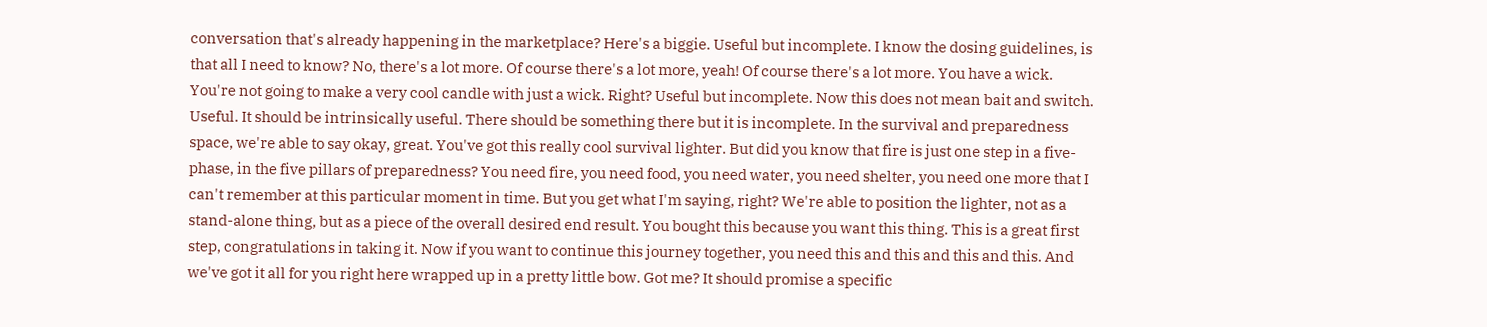conversation that's already happening in the marketplace? Here's a biggie. Useful but incomplete. I know the dosing guidelines, is that all I need to know? No, there's a lot more. Of course there's a lot more, yeah! Of course there's a lot more. You have a wick. You're not going to make a very cool candle with just a wick. Right? Useful but incomplete. Now this does not mean bait and switch. Useful. It should be intrinsically useful. There should be something there but it is incomplete. In the survival and preparedness space, we're able to say okay, great. You've got this really cool survival lighter. But did you know that fire is just one step in a five-phase, in the five pillars of preparedness? You need fire, you need food, you need water, you need shelter, you need one more that I can't remember at this particular moment in time. But you get what I'm saying, right? We're able to position the lighter, not as a stand-alone thing, but as a piece of the overall desired end result. You bought this because you want this thing. This is a great first step, congratulations in taking it. Now if you want to continue this journey together, you need this and this and this and this. And we've got it all for you right here wrapped up in a pretty little bow. Got me? It should promise a specific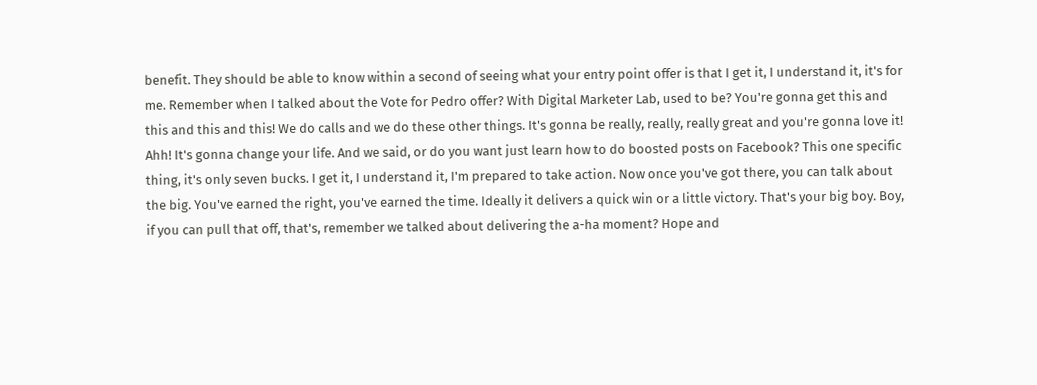benefit. They should be able to know within a second of seeing what your entry point offer is that I get it, I understand it, it's for me. Remember when I talked about the Vote for Pedro offer? With Digital Marketer Lab, used to be? You're gonna get this and this and this and this! We do calls and we do these other things. It's gonna be really, really, really great and you're gonna love it! Ahh! It's gonna change your life. And we said, or do you want just learn how to do boosted posts on Facebook? This one specific thing, it's only seven bucks. I get it, I understand it, I'm prepared to take action. Now once you've got there, you can talk about the big. You've earned the right, you've earned the time. Ideally it delivers a quick win or a little victory. That's your big boy. Boy, if you can pull that off, that's, remember we talked about delivering the a-ha moment? Hope and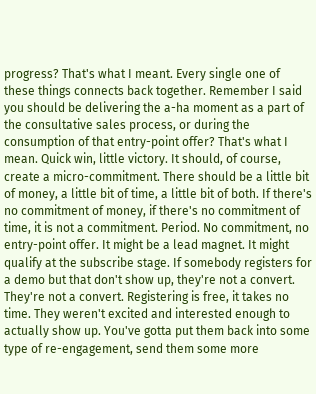progress? That's what I meant. Every single one of these things connects back together. Remember I said you should be delivering the a-ha moment as a part of the consultative sales process, or during the consumption of that entry-point offer? That's what I mean. Quick win, little victory. It should, of course, create a micro-commitment. There should be a little bit of money, a little bit of time, a little bit of both. If there's no commitment of money, if there's no commitment of time, it is not a commitment. Period. No commitment, no entry-point offer. It might be a lead magnet. It might qualify at the subscribe stage. If somebody registers for a demo but that don't show up, they're not a convert. They're not a convert. Registering is free, it takes no time. They weren't excited and interested enough to actually show up. You've gotta put them back into some type of re-engagement, send them some more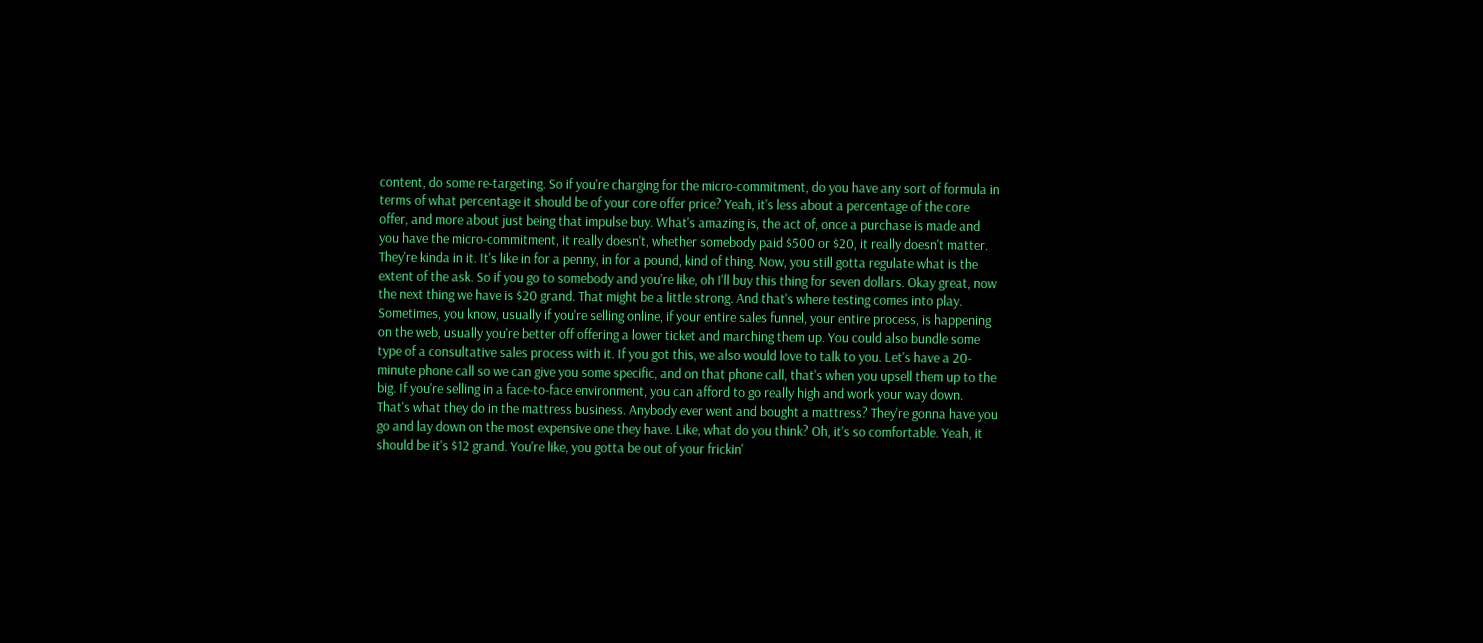content, do some re-targeting. So if you're charging for the micro-commitment, do you have any sort of formula in terms of what percentage it should be of your core offer price? Yeah, it's less about a percentage of the core offer, and more about just being that impulse buy. What's amazing is, the act of, once a purchase is made and you have the micro-commitment, it really doesn't, whether somebody paid $500 or $20, it really doesn't matter. They're kinda in it. It's like in for a penny, in for a pound, kind of thing. Now, you still gotta regulate what is the extent of the ask. So if you go to somebody and you're like, oh I'll buy this thing for seven dollars. Okay great, now the next thing we have is $20 grand. That might be a little strong. And that's where testing comes into play. Sometimes, you know, usually if you're selling online, if your entire sales funnel, your entire process, is happening on the web, usually you're better off offering a lower ticket and marching them up. You could also bundle some type of a consultative sales process with it. If you got this, we also would love to talk to you. Let's have a 20-minute phone call so we can give you some specific, and on that phone call, that's when you upsell them up to the big. If you're selling in a face-to-face environment, you can afford to go really high and work your way down. That's what they do in the mattress business. Anybody ever went and bought a mattress? They're gonna have you go and lay down on the most expensive one they have. Like, what do you think? Oh, it's so comfortable. Yeah, it should be it's $12 grand. You're like, you gotta be out of your frickin'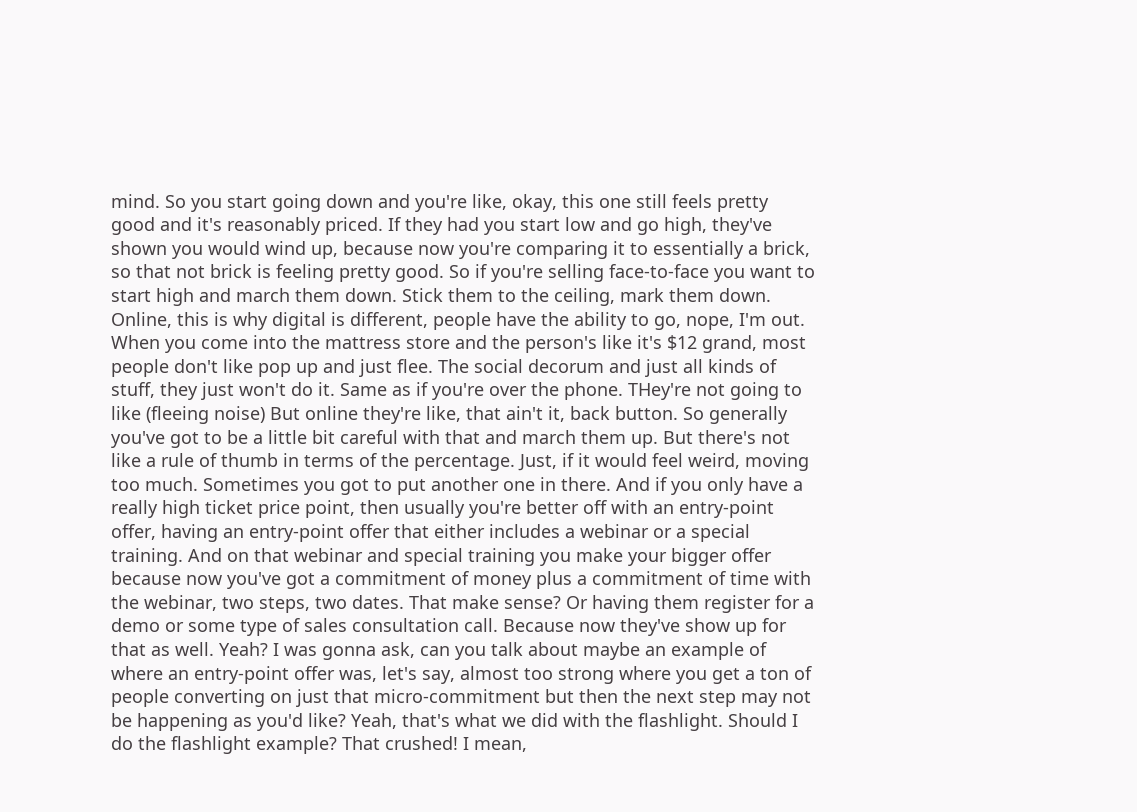mind. So you start going down and you're like, okay, this one still feels pretty good and it's reasonably priced. If they had you start low and go high, they've shown you would wind up, because now you're comparing it to essentially a brick, so that not brick is feeling pretty good. So if you're selling face-to-face you want to start high and march them down. Stick them to the ceiling, mark them down. Online, this is why digital is different, people have the ability to go, nope, I'm out. When you come into the mattress store and the person's like it's $12 grand, most people don't like pop up and just flee. The social decorum and just all kinds of stuff, they just won't do it. Same as if you're over the phone. THey're not going to like (fleeing noise) But online they're like, that ain't it, back button. So generally you've got to be a little bit careful with that and march them up. But there's not like a rule of thumb in terms of the percentage. Just, if it would feel weird, moving too much. Sometimes you got to put another one in there. And if you only have a really high ticket price point, then usually you're better off with an entry-point offer, having an entry-point offer that either includes a webinar or a special training. And on that webinar and special training you make your bigger offer because now you've got a commitment of money plus a commitment of time with the webinar, two steps, two dates. That make sense? Or having them register for a demo or some type of sales consultation call. Because now they've show up for that as well. Yeah? I was gonna ask, can you talk about maybe an example of where an entry-point offer was, let's say, almost too strong where you get a ton of people converting on just that micro-commitment but then the next step may not be happening as you'd like? Yeah, that's what we did with the flashlight. Should I do the flashlight example? That crushed! I mean,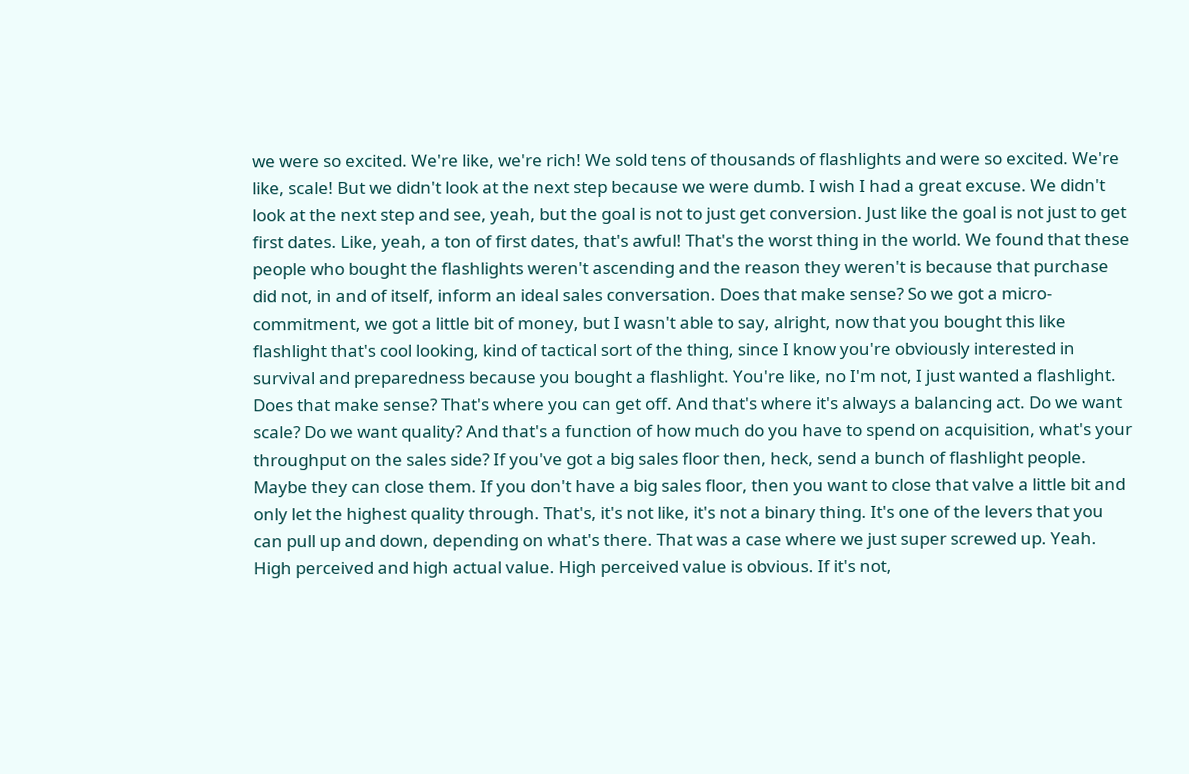we were so excited. We're like, we're rich! We sold tens of thousands of flashlights and were so excited. We're like, scale! But we didn't look at the next step because we were dumb. I wish I had a great excuse. We didn't look at the next step and see, yeah, but the goal is not to just get conversion. Just like the goal is not just to get first dates. Like, yeah, a ton of first dates, that's awful! That's the worst thing in the world. We found that these people who bought the flashlights weren't ascending and the reason they weren't is because that purchase did not, in and of itself, inform an ideal sales conversation. Does that make sense? So we got a micro-commitment, we got a little bit of money, but I wasn't able to say, alright, now that you bought this like flashlight that's cool looking, kind of tactical sort of the thing, since I know you're obviously interested in survival and preparedness because you bought a flashlight. You're like, no I'm not, I just wanted a flashlight. Does that make sense? That's where you can get off. And that's where it's always a balancing act. Do we want scale? Do we want quality? And that's a function of how much do you have to spend on acquisition, what's your throughput on the sales side? If you've got a big sales floor then, heck, send a bunch of flashlight people. Maybe they can close them. If you don't have a big sales floor, then you want to close that valve a little bit and only let the highest quality through. That's, it's not like, it's not a binary thing. It's one of the levers that you can pull up and down, depending on what's there. That was a case where we just super screwed up. Yeah. High perceived and high actual value. High perceived value is obvious. If it's not,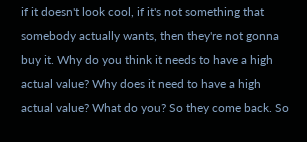if it doesn't look cool, if it's not something that somebody actually wants, then they're not gonna buy it. Why do you think it needs to have a high actual value? Why does it need to have a high actual value? What do you? So they come back. So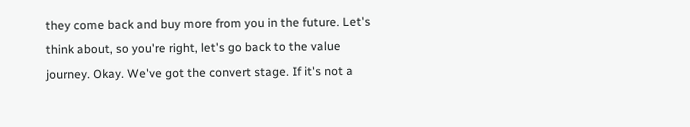they come back and buy more from you in the future. Let's think about, so you're right, let's go back to the value journey. Okay. We've got the convert stage. If it's not a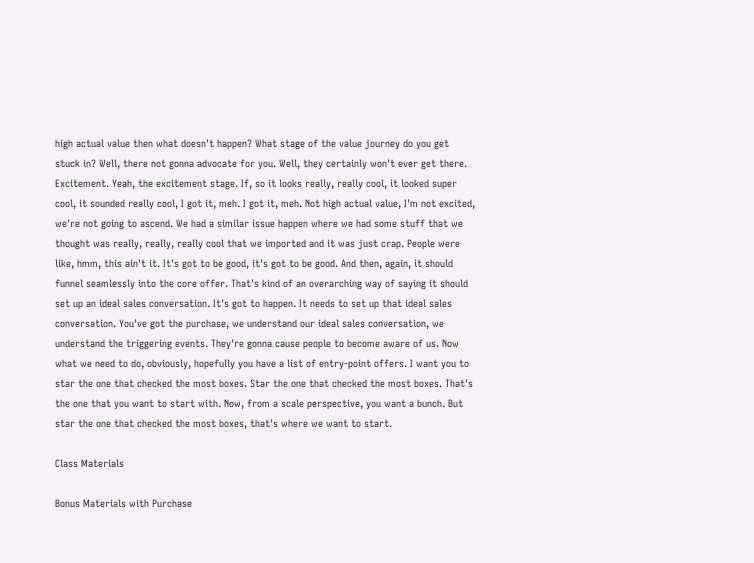high actual value then what doesn't happen? What stage of the value journey do you get stuck in? Well, there not gonna advocate for you. Well, they certainly won't ever get there. Excitement. Yeah, the excitement stage. If, so it looks really, really cool, it looked super cool, it sounded really cool, I got it, meh. I got it, meh. Not high actual value, I'm not excited, we're not going to ascend. We had a similar issue happen where we had some stuff that we thought was really, really, really cool that we imported and it was just crap. People were like, hmm, this ain't it. It's got to be good, it's got to be good. And then, again, it should funnel seamlessly into the core offer. That's kind of an overarching way of saying it should set up an ideal sales conversation. It's got to happen. It needs to set up that ideal sales conversation. You've got the purchase, we understand our ideal sales conversation, we understand the triggering events. They're gonna cause people to become aware of us. Now what we need to do, obviously, hopefully you have a list of entry-point offers. I want you to star the one that checked the most boxes. Star the one that checked the most boxes. That's the one that you want to start with. Now, from a scale perspective, you want a bunch. But star the one that checked the most boxes, that's where we want to start.

Class Materials

Bonus Materials with Purchase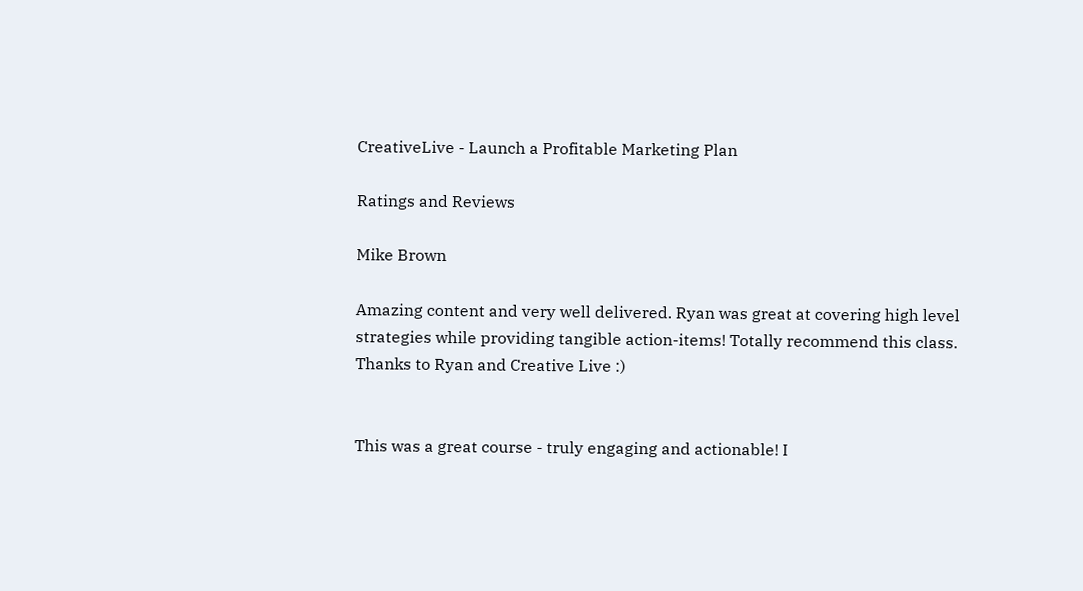CreativeLive - Launch a Profitable Marketing Plan

Ratings and Reviews

Mike Brown

Amazing content and very well delivered. Ryan was great at covering high level strategies while providing tangible action-items! Totally recommend this class. Thanks to Ryan and Creative Live :)


This was a great course - truly engaging and actionable! I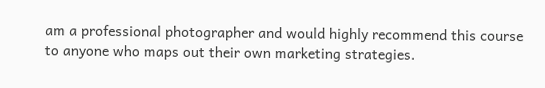am a professional photographer and would highly recommend this course to anyone who maps out their own marketing strategies.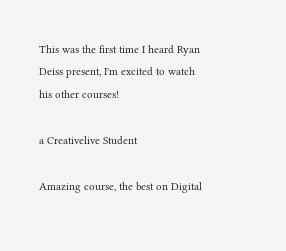This was the first time I heard Ryan Deiss present, I'm excited to watch his other courses!

a Creativelive Student

Amazing course, the best on Digital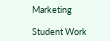Marketing

Student Work